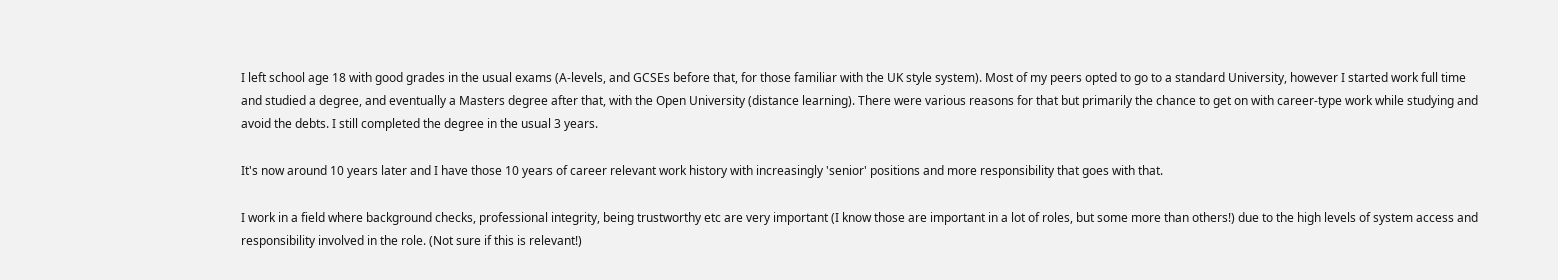I left school age 18 with good grades in the usual exams (A-levels, and GCSEs before that, for those familiar with the UK style system). Most of my peers opted to go to a standard University, however I started work full time and studied a degree, and eventually a Masters degree after that, with the Open University (distance learning). There were various reasons for that but primarily the chance to get on with career-type work while studying and avoid the debts. I still completed the degree in the usual 3 years.

It's now around 10 years later and I have those 10 years of career relevant work history with increasingly 'senior' positions and more responsibility that goes with that.

I work in a field where background checks, professional integrity, being trustworthy etc are very important (I know those are important in a lot of roles, but some more than others!) due to the high levels of system access and responsibility involved in the role. (Not sure if this is relevant!)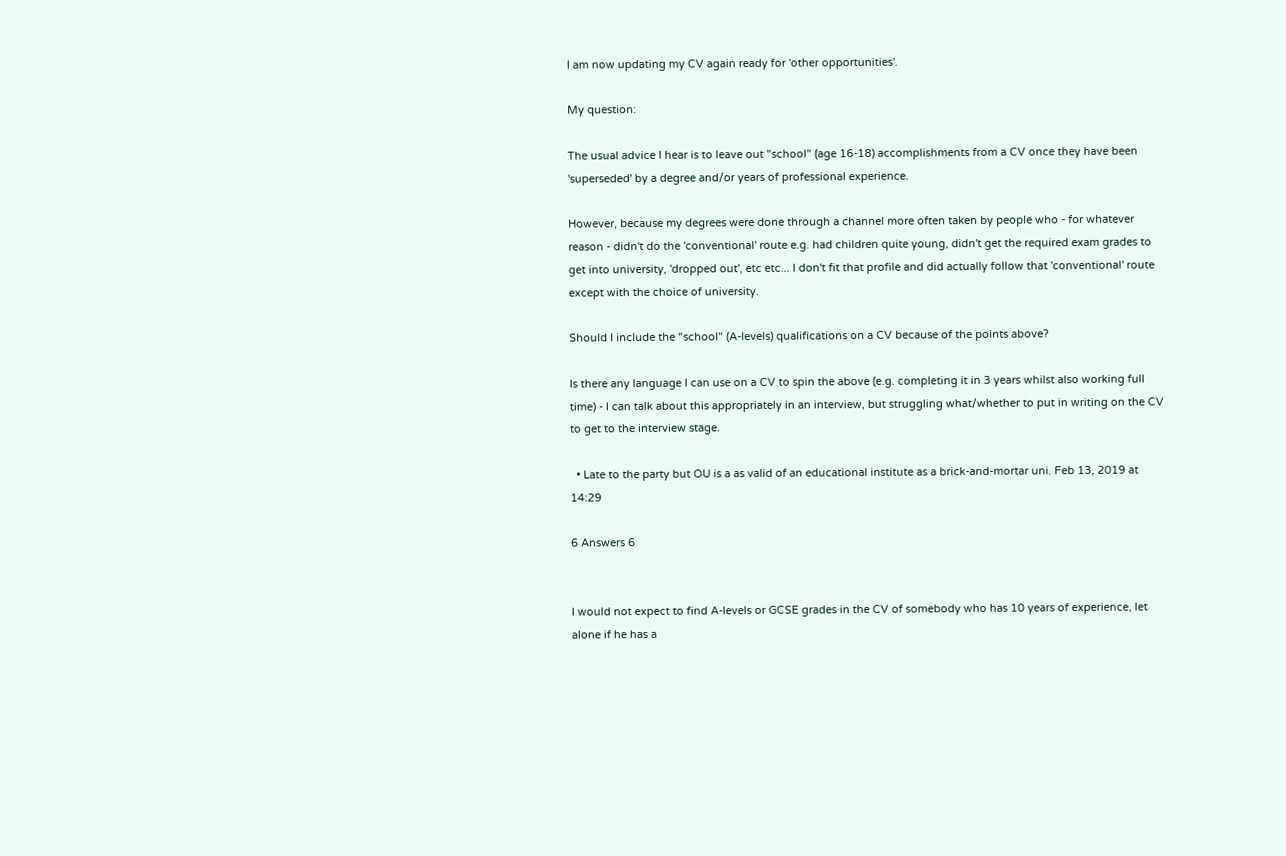I am now updating my CV again ready for 'other opportunities'.

My question:

The usual advice I hear is to leave out "school" (age 16-18) accomplishments from a CV once they have been 'superseded' by a degree and/or years of professional experience.

However, because my degrees were done through a channel more often taken by people who - for whatever reason - didn't do the 'conventional' route e.g. had children quite young, didn't get the required exam grades to get into university, 'dropped out', etc etc... I don't fit that profile and did actually follow that 'conventional' route except with the choice of university.

Should I include the "school" (A-levels) qualifications on a CV because of the points above?

Is there any language I can use on a CV to spin the above (e.g. completing it in 3 years whilst also working full time) - I can talk about this appropriately in an interview, but struggling what/whether to put in writing on the CV to get to the interview stage.

  • Late to the party but OU is a as valid of an educational institute as a brick-and-mortar uni. Feb 13, 2019 at 14:29

6 Answers 6


I would not expect to find A-levels or GCSE grades in the CV of somebody who has 10 years of experience, let alone if he has a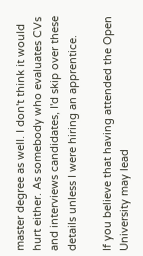master degree as well. I don't think it would hurt either. As somebody who evaluates CVs and interviews candidates, I'd skip over these details unless I were hiring an apprentice.

If you believe that having attended the Open University may lead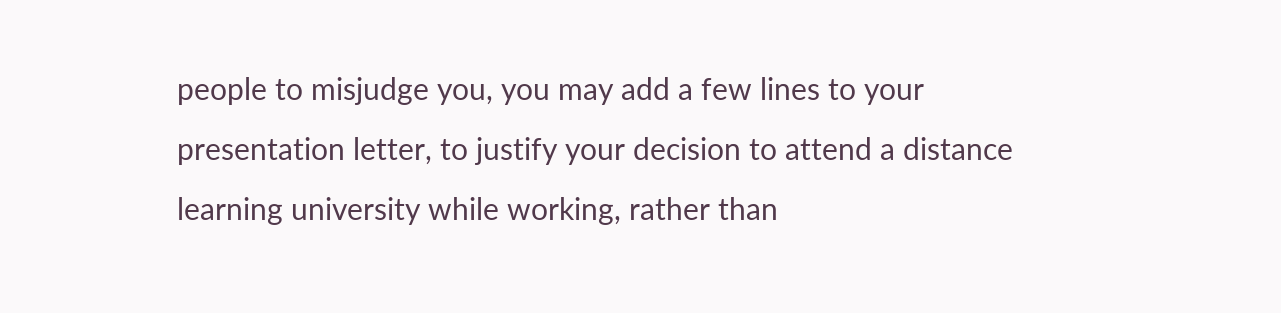people to misjudge you, you may add a few lines to your presentation letter, to justify your decision to attend a distance learning university while working, rather than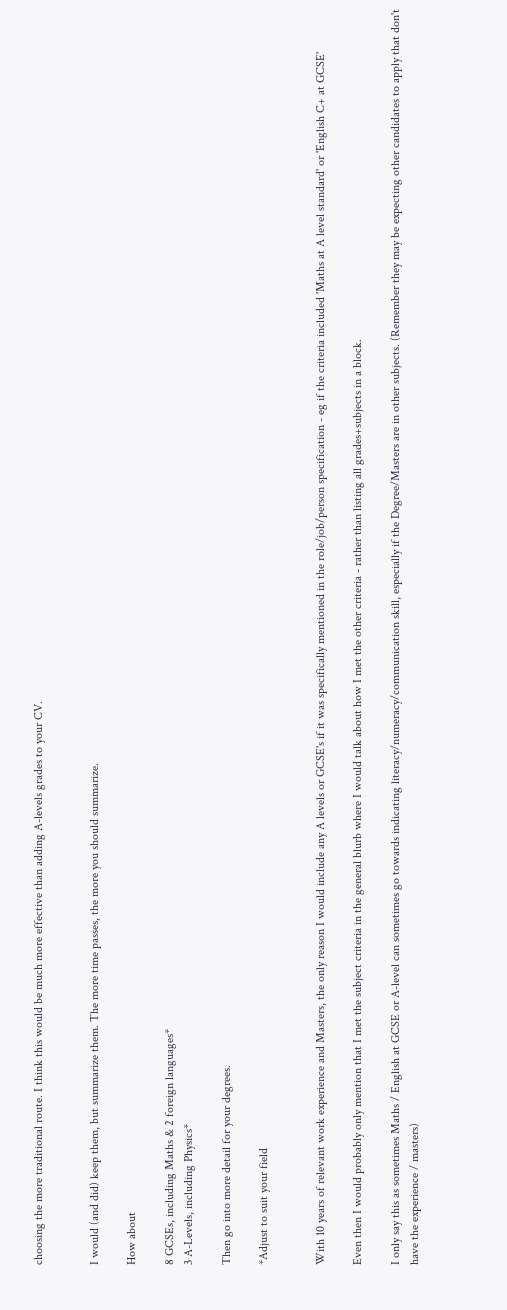choosing the more traditional route. I think this would be much more effective than adding A-levels grades to your CV.


I would (and did) keep them, but summarize them. The more time passes, the more you should summarize.

How about

8 GCSEs, including Maths & 2 foreign languages*
3 A-Levels, including Physics*

Then go into more detail for your degrees.

*Adjust to suit your field


With 10 years of relevant work experience and Masters, the only reason I would include any A levels or GCSE's if it was specifically mentioned in the role/job/person specification - eg if the criteria included 'Maths at A level standard' or 'English C+ at GCSE'

Even then I would probably only mention that I met the subject criteria in the general blurb where I would talk about how I met the other criteria - rather than listing all grades+subjects in a block.

I only say this as sometimes Maths / English at GCSE or A-level can sometimes go towards indicating literacy/numeracy/communication skill, especially if the Degree/Masters are in other subjects. (Remember they may be expecting other candidates to apply that don't have the experience / masters)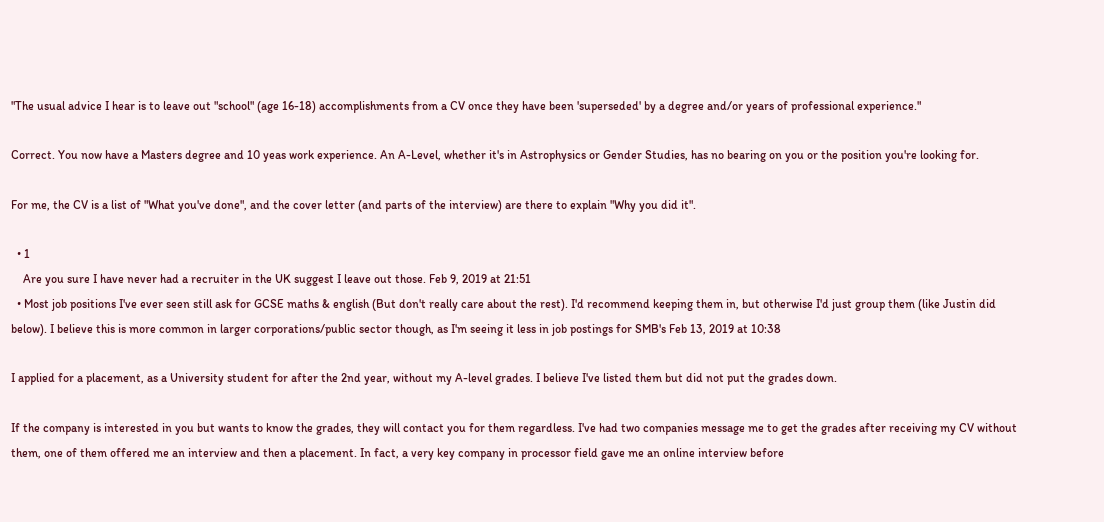"The usual advice I hear is to leave out "school" (age 16-18) accomplishments from a CV once they have been 'superseded' by a degree and/or years of professional experience."

Correct. You now have a Masters degree and 10 yeas work experience. An A-Level, whether it's in Astrophysics or Gender Studies, has no bearing on you or the position you're looking for.

For me, the CV is a list of "What you've done", and the cover letter (and parts of the interview) are there to explain "Why you did it".

  • 1
    Are you sure I have never had a recruiter in the UK suggest I leave out those. Feb 9, 2019 at 21:51
  • Most job positions I've ever seen still ask for GCSE maths & english (But don't really care about the rest). I'd recommend keeping them in, but otherwise I'd just group them (like Justin did below). I believe this is more common in larger corporations/public sector though, as I'm seeing it less in job postings for SMB's Feb 13, 2019 at 10:38

I applied for a placement, as a University student for after the 2nd year, without my A-level grades. I believe I've listed them but did not put the grades down.

If the company is interested in you but wants to know the grades, they will contact you for them regardless. I've had two companies message me to get the grades after receiving my CV without them, one of them offered me an interview and then a placement. In fact, a very key company in processor field gave me an online interview before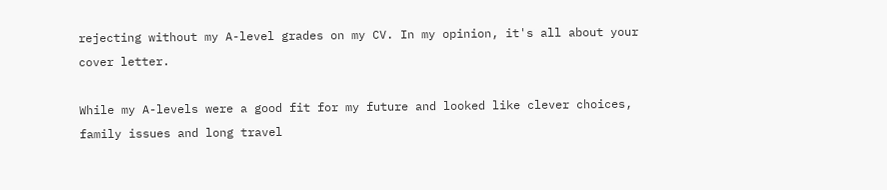rejecting without my A-level grades on my CV. In my opinion, it's all about your cover letter.

While my A-levels were a good fit for my future and looked like clever choices, family issues and long travel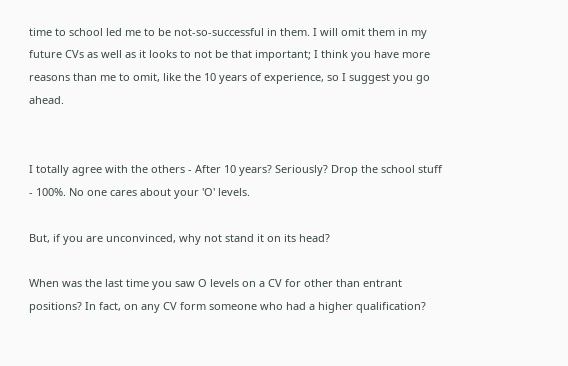time to school led me to be not-so-successful in them. I will omit them in my future CVs as well as it looks to not be that important; I think you have more reasons than me to omit, like the 10 years of experience, so I suggest you go ahead.


I totally agree with the others - After 10 years? Seriously? Drop the school stuff - 100%. No one cares about your 'O' levels.

But, if you are unconvinced, why not stand it on its head?

When was the last time you saw O levels on a CV for other than entrant positions? In fact, on any CV form someone who had a higher qualification?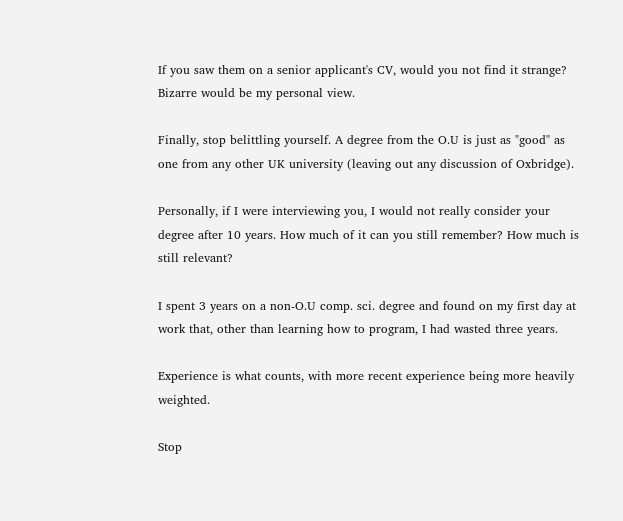If you saw them on a senior applicant's CV, would you not find it strange? Bizarre would be my personal view.

Finally, stop belittling yourself. A degree from the O.U is just as "good" as one from any other UK university (leaving out any discussion of Oxbridge).

Personally, if I were interviewing you, I would not really consider your degree after 10 years. How much of it can you still remember? How much is still relevant?

I spent 3 years on a non-O.U comp. sci. degree and found on my first day at work that, other than learning how to program, I had wasted three years.

Experience is what counts, with more recent experience being more heavily weighted.

Stop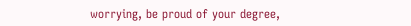worrying, be proud of your degree,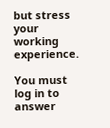but stress your working experience.

You must log in to answer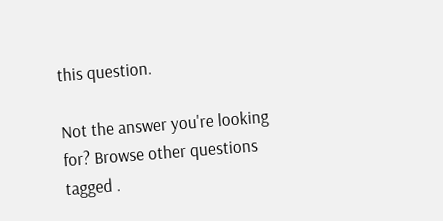this question.

Not the answer you're looking for? Browse other questions tagged .